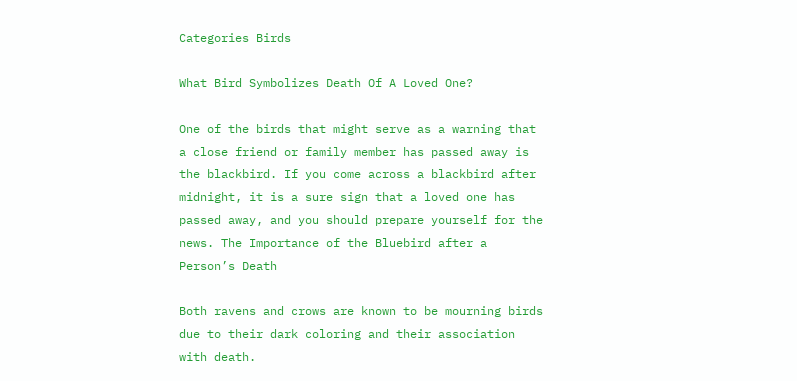Categories Birds

What Bird Symbolizes Death Of A Loved One?

One of the birds that might serve as a warning that a close friend or family member has passed away is the blackbird. If you come across a blackbird after midnight, it is a sure sign that a loved one has passed away, and you should prepare yourself for the news. The Importance of the Bluebird after a Person’s Death

Both ravens and crows are known to be mourning birds due to their dark coloring and their association with death.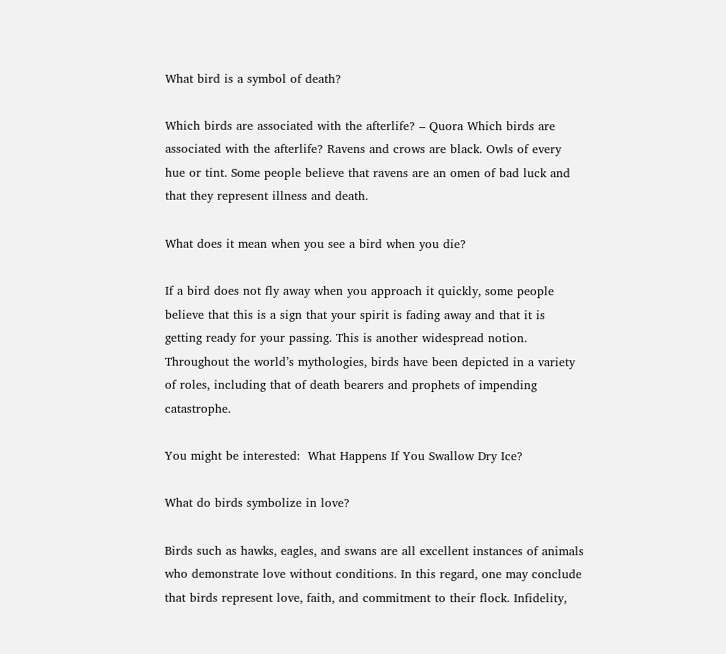What bird is a symbol of death?

Which birds are associated with the afterlife? – Quora Which birds are associated with the afterlife? Ravens and crows are black. Owls of every hue or tint. Some people believe that ravens are an omen of bad luck and that they represent illness and death.

What does it mean when you see a bird when you die?

If a bird does not fly away when you approach it quickly, some people believe that this is a sign that your spirit is fading away and that it is getting ready for your passing. This is another widespread notion. Throughout the world’s mythologies, birds have been depicted in a variety of roles, including that of death bearers and prophets of impending catastrophe.

You might be interested:  What Happens If You Swallow Dry Ice?

What do birds symbolize in love?

Birds such as hawks, eagles, and swans are all excellent instances of animals who demonstrate love without conditions. In this regard, one may conclude that birds represent love, faith, and commitment to their flock. Infidelity,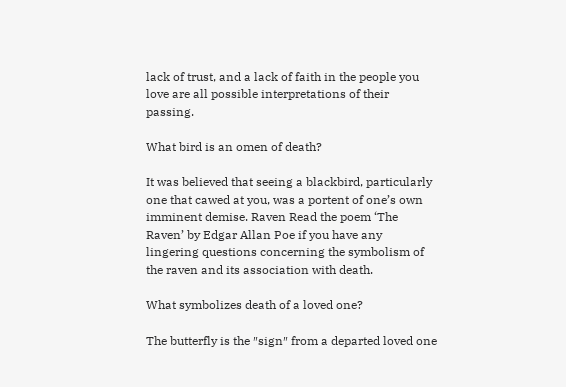lack of trust, and a lack of faith in the people you love are all possible interpretations of their passing.

What bird is an omen of death?

It was believed that seeing a blackbird, particularly one that cawed at you, was a portent of one’s own imminent demise. Raven Read the poem ‘The Raven’ by Edgar Allan Poe if you have any lingering questions concerning the symbolism of the raven and its association with death.

What symbolizes death of a loved one?

The butterfly is the ″sign″ from a departed loved one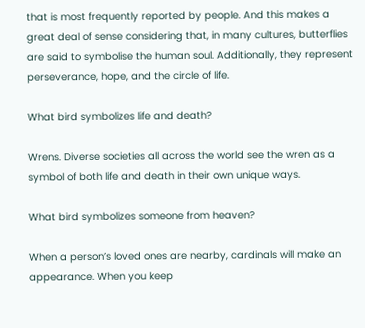that is most frequently reported by people. And this makes a great deal of sense considering that, in many cultures, butterflies are said to symbolise the human soul. Additionally, they represent perseverance, hope, and the circle of life.

What bird symbolizes life and death?

Wrens. Diverse societies all across the world see the wren as a symbol of both life and death in their own unique ways.

What bird symbolizes someone from heaven?

When a person’s loved ones are nearby, cardinals will make an appearance. When you keep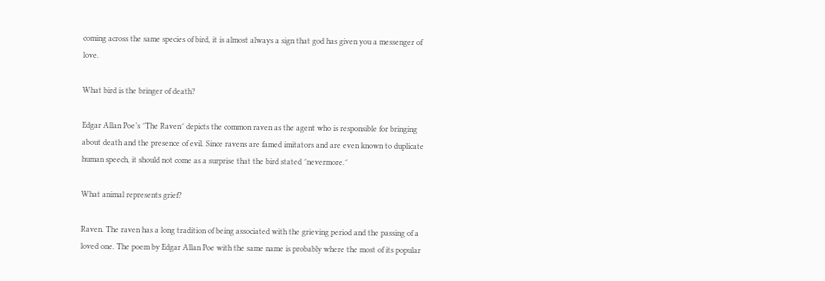coming across the same species of bird, it is almost always a sign that god has given you a messenger of love.

What bird is the bringer of death?

Edgar Allan Poe’s ″The Raven″ depicts the common raven as the agent who is responsible for bringing about death and the presence of evil. Since ravens are famed imitators and are even known to duplicate human speech, it should not come as a surprise that the bird stated ″nevermore.″

What animal represents grief?

Raven. The raven has a long tradition of being associated with the grieving period and the passing of a loved one. The poem by Edgar Allan Poe with the same name is probably where the most of its popular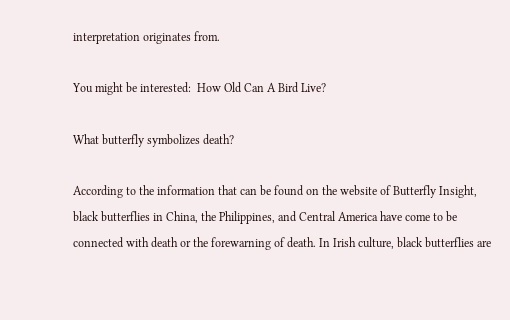interpretation originates from.

You might be interested:  How Old Can A Bird Live?

What butterfly symbolizes death?

According to the information that can be found on the website of Butterfly Insight, black butterflies in China, the Philippines, and Central America have come to be connected with death or the forewarning of death. In Irish culture, black butterflies are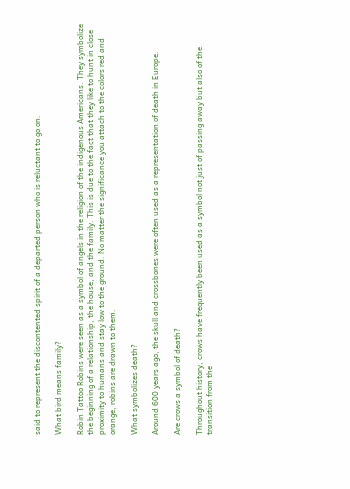said to represent the discontented spirit of a departed person who is reluctant to go on.

What bird means family?

Robin Tattoo Robins were seen as a symbol of angels in the religion of the indigenous Americans. They symbolize the beginning of a relationship, the house, and the family. This is due to the fact that they like to hunt in close proximity to humans and stay low to the ground. No matter the significance you attach to the colors red and orange, robins are drawn to them.

What symbolizes death?

Around 600 years ago, the skull and crossbones were often used as a representation of death in Europe.

Are crows a symbol of death?

Throughout history, crows have frequently been used as a symbol not just of passing away but also of the transition from the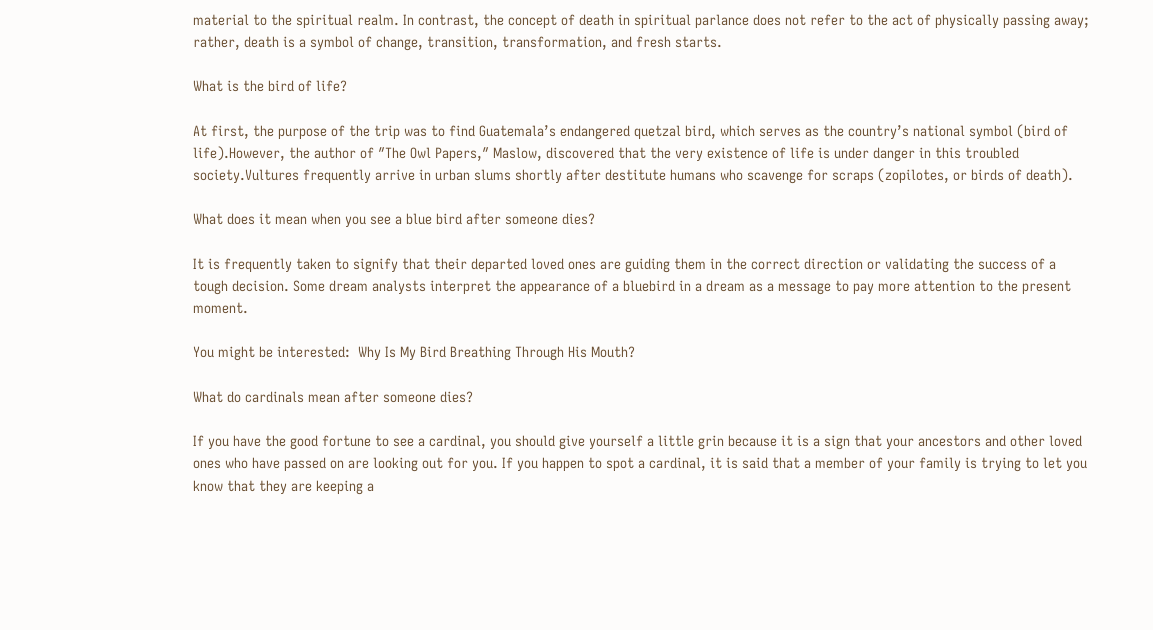material to the spiritual realm. In contrast, the concept of death in spiritual parlance does not refer to the act of physically passing away; rather, death is a symbol of change, transition, transformation, and fresh starts.

What is the bird of life?

At first, the purpose of the trip was to find Guatemala’s endangered quetzal bird, which serves as the country’s national symbol (bird of life).However, the author of ″The Owl Papers,″ Maslow, discovered that the very existence of life is under danger in this troubled society.Vultures frequently arrive in urban slums shortly after destitute humans who scavenge for scraps (zopilotes, or birds of death).

What does it mean when you see a blue bird after someone dies?

It is frequently taken to signify that their departed loved ones are guiding them in the correct direction or validating the success of a tough decision. Some dream analysts interpret the appearance of a bluebird in a dream as a message to pay more attention to the present moment.

You might be interested:  Why Is My Bird Breathing Through His Mouth?

What do cardinals mean after someone dies?

If you have the good fortune to see a cardinal, you should give yourself a little grin because it is a sign that your ancestors and other loved ones who have passed on are looking out for you. If you happen to spot a cardinal, it is said that a member of your family is trying to let you know that they are keeping a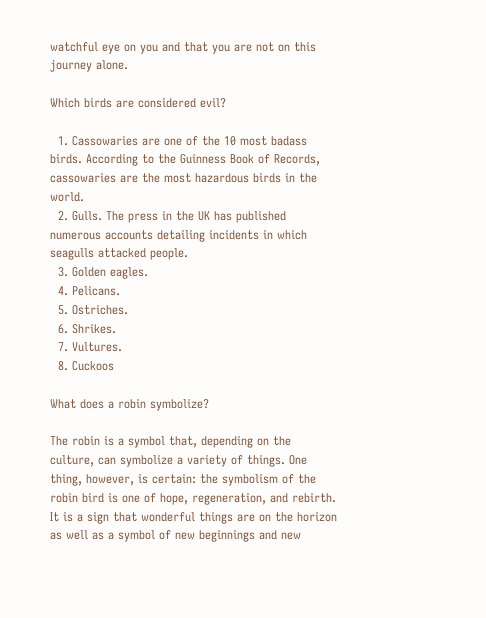watchful eye on you and that you are not on this journey alone.

Which birds are considered evil?

  1. Cassowaries are one of the 10 most badass birds. According to the Guinness Book of Records, cassowaries are the most hazardous birds in the world.
  2. Gulls. The press in the UK has published numerous accounts detailing incidents in which seagulls attacked people.
  3. Golden eagles.
  4. Pelicans.
  5. Ostriches.
  6. Shrikes.
  7. Vultures.
  8. Cuckoos

What does a robin symbolize?

The robin is a symbol that, depending on the culture, can symbolize a variety of things. One thing, however, is certain: the symbolism of the robin bird is one of hope, regeneration, and rebirth. It is a sign that wonderful things are on the horizon as well as a symbol of new beginnings and new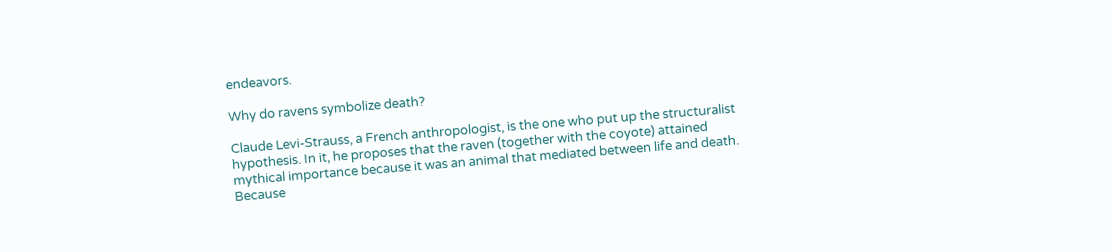endeavors.

Why do ravens symbolize death?

Claude Levi-Strauss, a French anthropologist, is the one who put up the structuralist hypothesis. In it, he proposes that the raven (together with the coyote) attained mythical importance because it was an animal that mediated between life and death. Because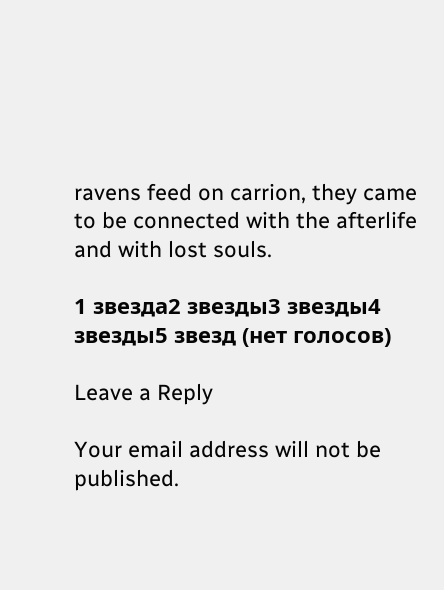ravens feed on carrion, they came to be connected with the afterlife and with lost souls.

1 звезда2 звезды3 звезды4 звезды5 звезд (нет голосов)

Leave a Reply

Your email address will not be published.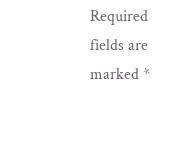Required fields are marked *